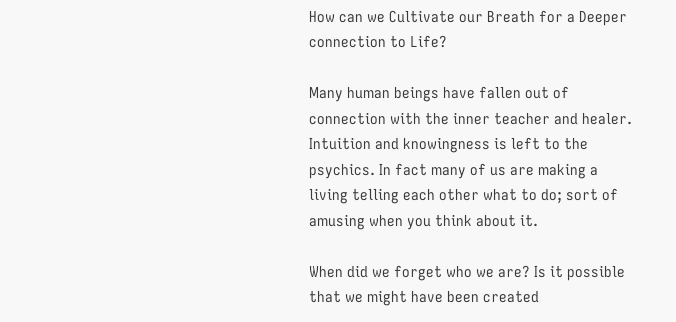How can we Cultivate our Breath for a Deeper connection to Life?

Many human beings have fallen out of connection with the inner teacher and healer. Intuition and knowingness is left to the psychics. In fact many of us are making a living telling each other what to do; sort of amusing when you think about it.

When did we forget who we are? Is it possible that we might have been created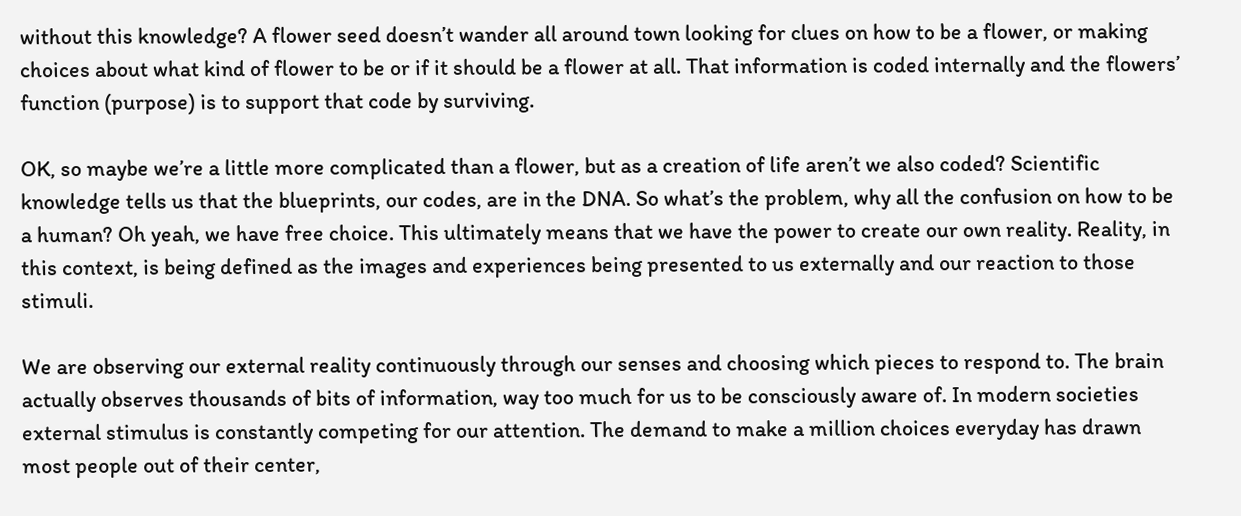without this knowledge? A flower seed doesn’t wander all around town looking for clues on how to be a flower, or making choices about what kind of flower to be or if it should be a flower at all. That information is coded internally and the flowers’ function (purpose) is to support that code by surviving.

OK, so maybe we’re a little more complicated than a flower, but as a creation of life aren’t we also coded? Scientific knowledge tells us that the blueprints, our codes, are in the DNA. So what’s the problem, why all the confusion on how to be a human? Oh yeah, we have free choice. This ultimately means that we have the power to create our own reality. Reality, in this context, is being defined as the images and experiences being presented to us externally and our reaction to those stimuli.

We are observing our external reality continuously through our senses and choosing which pieces to respond to. The brain actually observes thousands of bits of information, way too much for us to be consciously aware of. In modern societies external stimulus is constantly competing for our attention. The demand to make a million choices everyday has drawn most people out of their center,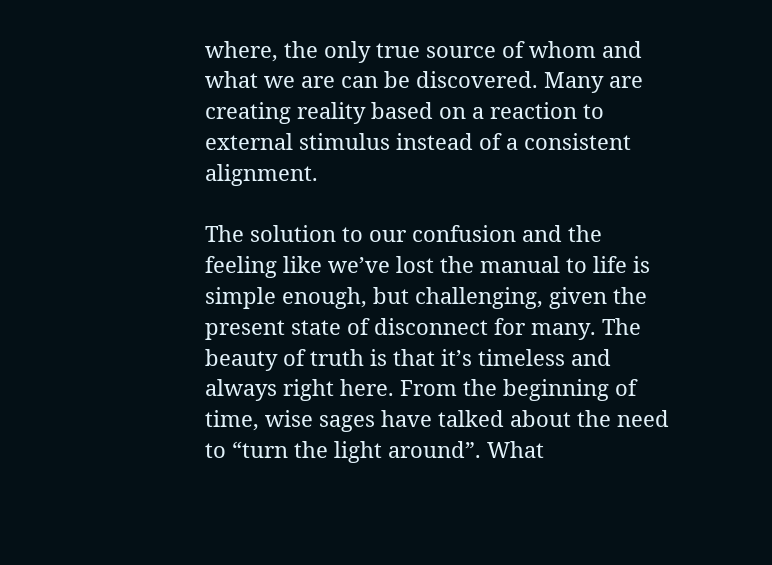where, the only true source of whom and what we are can be discovered. Many are creating reality based on a reaction to external stimulus instead of a consistent alignment.

The solution to our confusion and the feeling like we’ve lost the manual to life is simple enough, but challenging, given the present state of disconnect for many. The beauty of truth is that it’s timeless and always right here. From the beginning of time, wise sages have talked about the need to “turn the light around”. What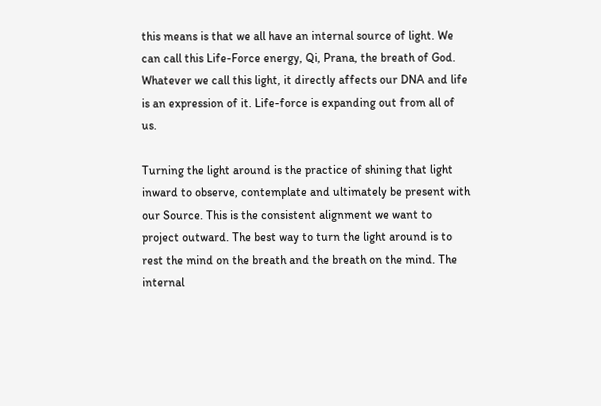this means is that we all have an internal source of light. We can call this Life-Force energy, Qi, Prana, the breath of God. Whatever we call this light, it directly affects our DNA and life is an expression of it. Life-force is expanding out from all of us.

Turning the light around is the practice of shining that light inward to observe, contemplate and ultimately be present with our Source. This is the consistent alignment we want to project outward. The best way to turn the light around is to rest the mind on the breath and the breath on the mind. The internal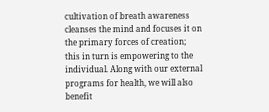cultivation of breath awareness cleanses the mind and focuses it on the primary forces of creation; this in turn is empowering to the individual. Along with our external programs for health, we will also benefit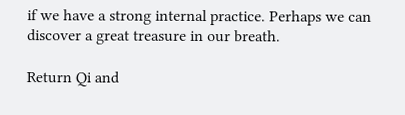if we have a strong internal practice. Perhaps we can discover a great treasure in our breath.

Return Qi and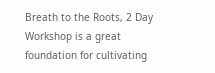Breath to the Roots, 2 Day Workshop is a great foundation for cultivating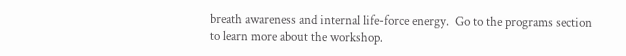breath awareness and internal life-force energy.  Go to the programs section to learn more about the workshop.